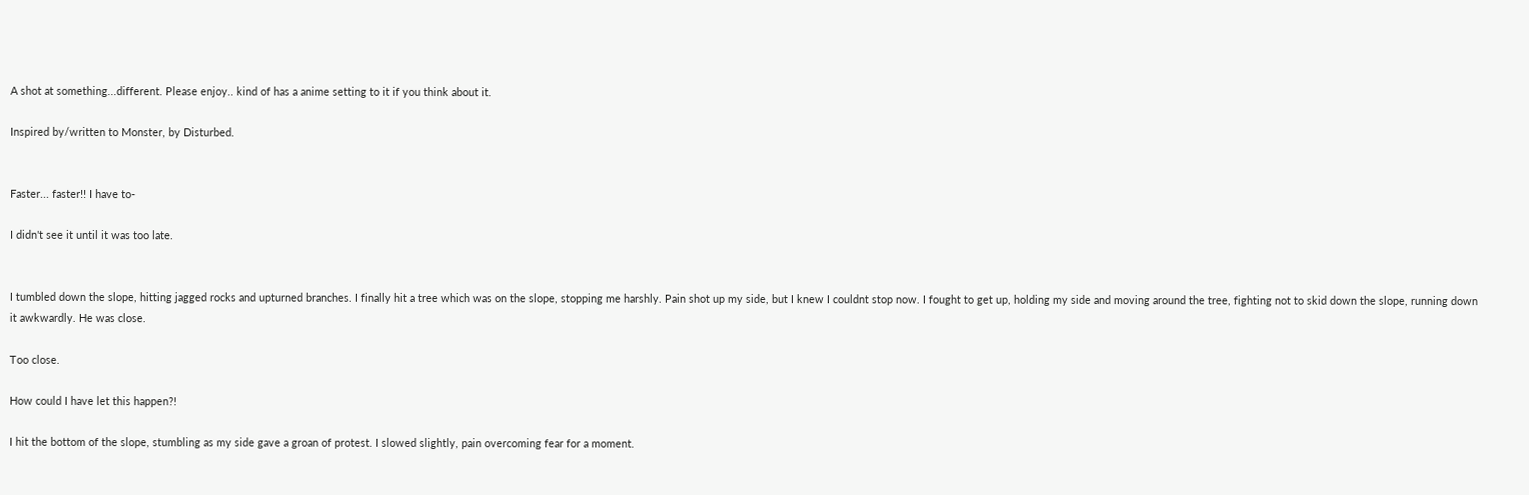A shot at something...different. Please enjoy.. kind of has a anime setting to it if you think about it.

Inspired by/written to Monster, by Disturbed.


Faster... faster!! I have to-

I didn't see it until it was too late.


I tumbled down the slope, hitting jagged rocks and upturned branches. I finally hit a tree which was on the slope, stopping me harshly. Pain shot up my side, but I knew I couldnt stop now. I fought to get up, holding my side and moving around the tree, fighting not to skid down the slope, running down it awkwardly. He was close.

Too close.

How could I have let this happen?!

I hit the bottom of the slope, stumbling as my side gave a groan of protest. I slowed slightly, pain overcoming fear for a moment.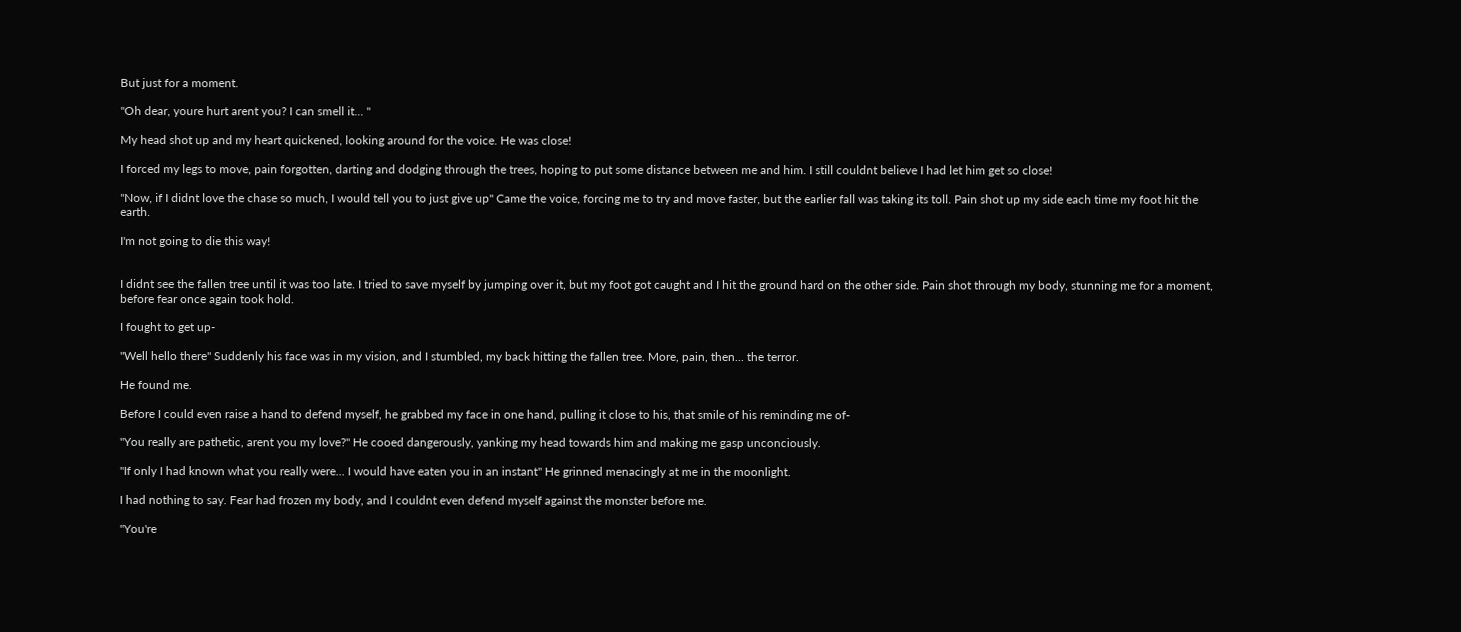But just for a moment.

"Oh dear, youre hurt arent you? I can smell it... "

My head shot up and my heart quickened, looking around for the voice. He was close!

I forced my legs to move, pain forgotten, darting and dodging through the trees, hoping to put some distance between me and him. I still couldnt believe I had let him get so close!

"Now, if I didnt love the chase so much, I would tell you to just give up" Came the voice, forcing me to try and move faster, but the earlier fall was taking its toll. Pain shot up my side each time my foot hit the earth.

I'm not going to die this way!


I didnt see the fallen tree until it was too late. I tried to save myself by jumping over it, but my foot got caught and I hit the ground hard on the other side. Pain shot through my body, stunning me for a moment, before fear once again took hold.

I fought to get up-

"Well hello there" Suddenly his face was in my vision, and I stumbled, my back hitting the fallen tree. More, pain, then... the terror.

He found me.

Before I could even raise a hand to defend myself, he grabbed my face in one hand, pulling it close to his, that smile of his reminding me of-

"You really are pathetic, arent you my love?" He cooed dangerously, yanking my head towards him and making me gasp unconciously.

"If only I had known what you really were... I would have eaten you in an instant" He grinned menacingly at me in the moonlight.

I had nothing to say. Fear had frozen my body, and I couldnt even defend myself against the monster before me.

"You're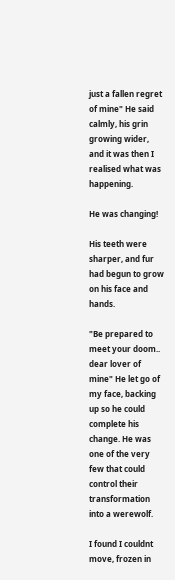just a fallen regret of mine" He said calmly, his grin growing wider, and it was then I realised what was happening.

He was changing!

His teeth were sharper, and fur had begun to grow on his face and hands.

"Be prepared to meet your doom.. dear lover of mine" He let go of my face, backing up so he could complete his change. He was one of the very few that could control their transformation into a werewolf.

I found I couldnt move, frozen in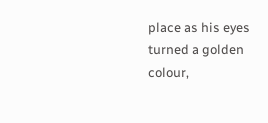place as his eyes turned a golden colour,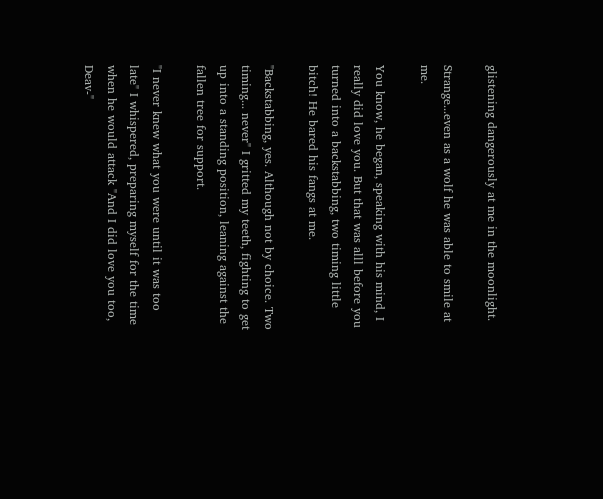glistening dangerously at me in the moonlight.

Strange...even as a wolf he was able to smile at me.

You know, he began, speaking with his mind, I really did love you. But that was alll before you turned into a backstabbing, two timing little bitch! He bared his fangs at me.

"Backstabbing, yes. Although not by choice. Two timing... never" I gritted my teeth, fighting to get up into a standing position, leaning against the fallen tree for support.

"I never knew what you were until it was too late" I whispered, preparing myself for the time when he would attack "And I did love you too, Deav-"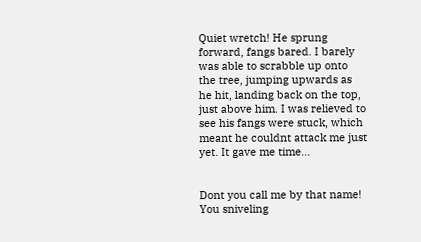Quiet wretch! He sprung forward, fangs bared. I barely was able to scrabble up onto the tree, jumping upwards as he hit, landing back on the top, just above him. I was relieved to see his fangs were stuck, which meant he couldnt attack me just yet. It gave me time...


Dont you call me by that name! You sniveling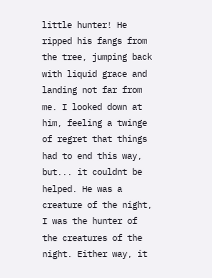little hunter! He ripped his fangs from the tree, jumping back with liquid grace and landing not far from me. I looked down at him, feeling a twinge of regret that things had to end this way, but... it couldnt be helped. He was a creature of the night, I was the hunter of the creatures of the night. Either way, it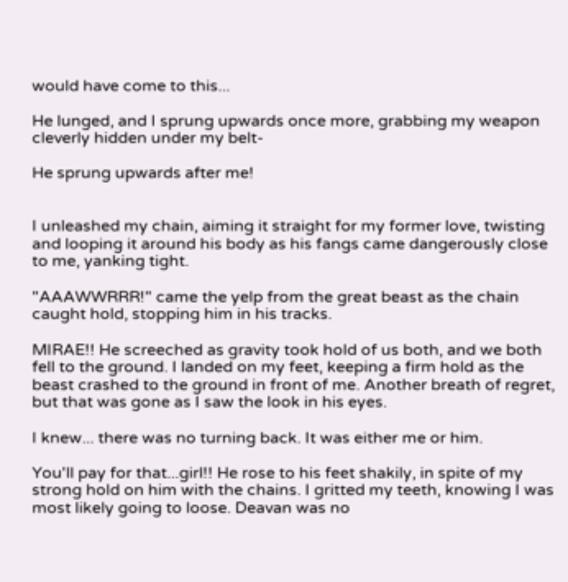would have come to this...

He lunged, and I sprung upwards once more, grabbing my weapon cleverly hidden under my belt-

He sprung upwards after me!


I unleashed my chain, aiming it straight for my former love, twisting and looping it around his body as his fangs came dangerously close to me, yanking tight.

"AAAWWRRR!" came the yelp from the great beast as the chain caught hold, stopping him in his tracks.

MIRAE!! He screeched as gravity took hold of us both, and we both fell to the ground. I landed on my feet, keeping a firm hold as the beast crashed to the ground in front of me. Another breath of regret, but that was gone as I saw the look in his eyes.

I knew... there was no turning back. It was either me or him.

You'll pay for that...girl!! He rose to his feet shakily, in spite of my strong hold on him with the chains. I gritted my teeth, knowing I was most likely going to loose. Deavan was no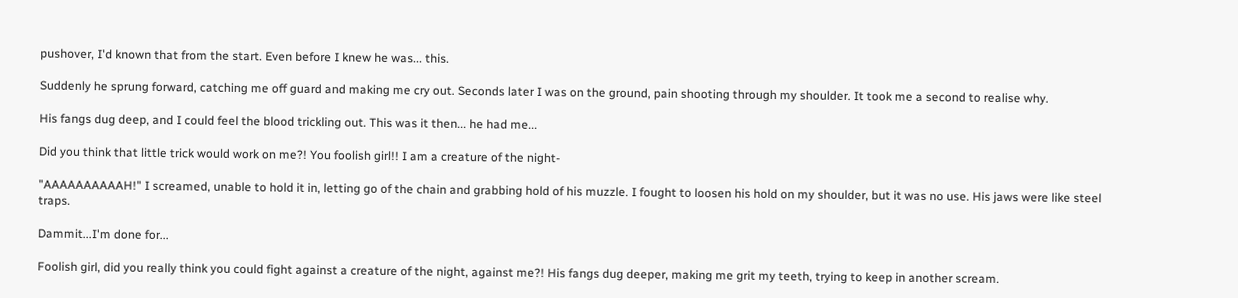pushover, I'd known that from the start. Even before I knew he was... this.

Suddenly he sprung forward, catching me off guard and making me cry out. Seconds later I was on the ground, pain shooting through my shoulder. It took me a second to realise why.

His fangs dug deep, and I could feel the blood trickling out. This was it then... he had me...

Did you think that little trick would work on me?! You foolish girl!! I am a creature of the night-

"AAAAAAAAAAH!" I screamed, unable to hold it in, letting go of the chain and grabbing hold of his muzzle. I fought to loosen his hold on my shoulder, but it was no use. His jaws were like steel traps.

Dammit...I'm done for...

Foolish girl, did you really think you could fight against a creature of the night, against me?! His fangs dug deeper, making me grit my teeth, trying to keep in another scream.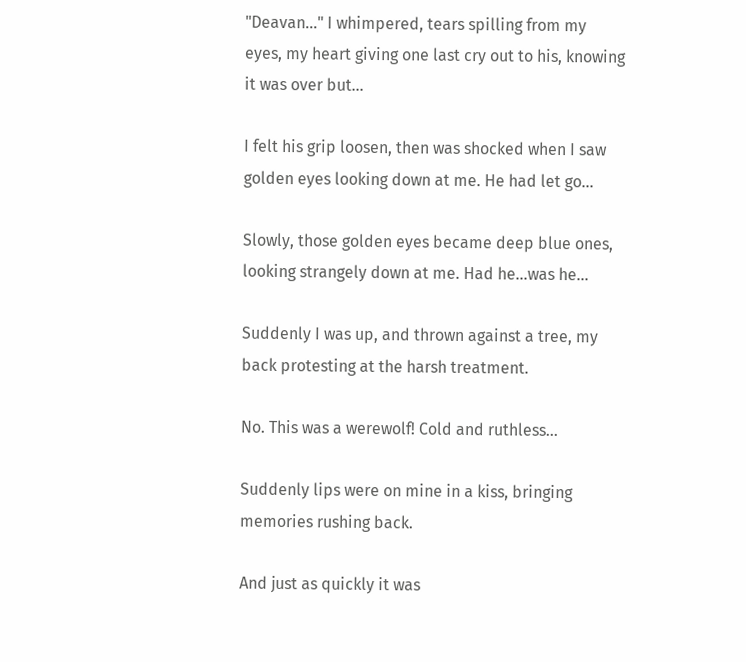"Deavan..." I whimpered, tears spilling from my eyes, my heart giving one last cry out to his, knowing it was over but...

I felt his grip loosen, then was shocked when I saw golden eyes looking down at me. He had let go...

Slowly, those golden eyes became deep blue ones, looking strangely down at me. Had he...was he...

Suddenly I was up, and thrown against a tree, my back protesting at the harsh treatment.

No. This was a werewolf! Cold and ruthless...

Suddenly lips were on mine in a kiss, bringing memories rushing back.

And just as quickly it was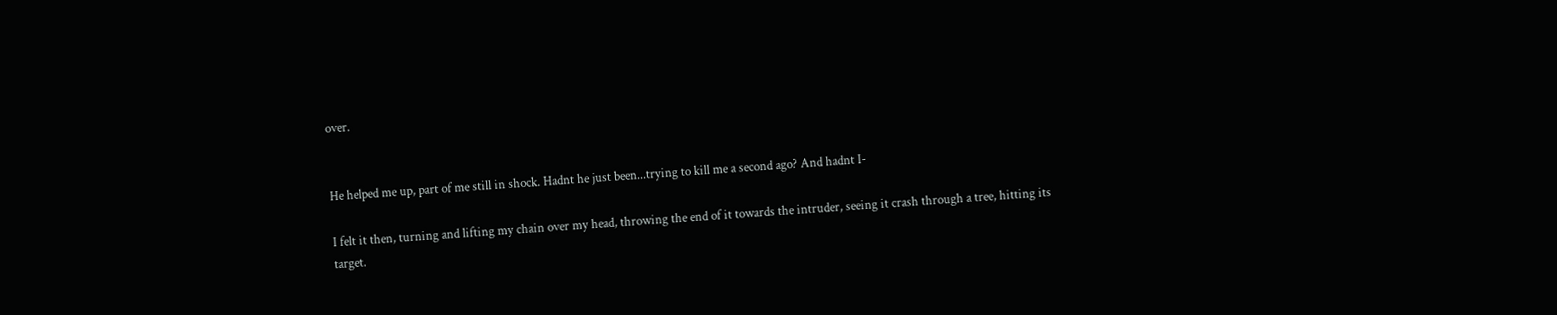over.


He helped me up, part of me still in shock. Hadnt he just been...trying to kill me a second ago? And hadnt I-

I felt it then, turning and lifting my chain over my head, throwing the end of it towards the intruder, seeing it crash through a tree, hitting its target.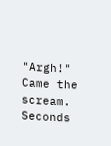"Argh!" Came the scream. Seconds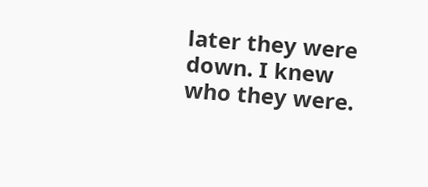later they were down. I knew who they were.